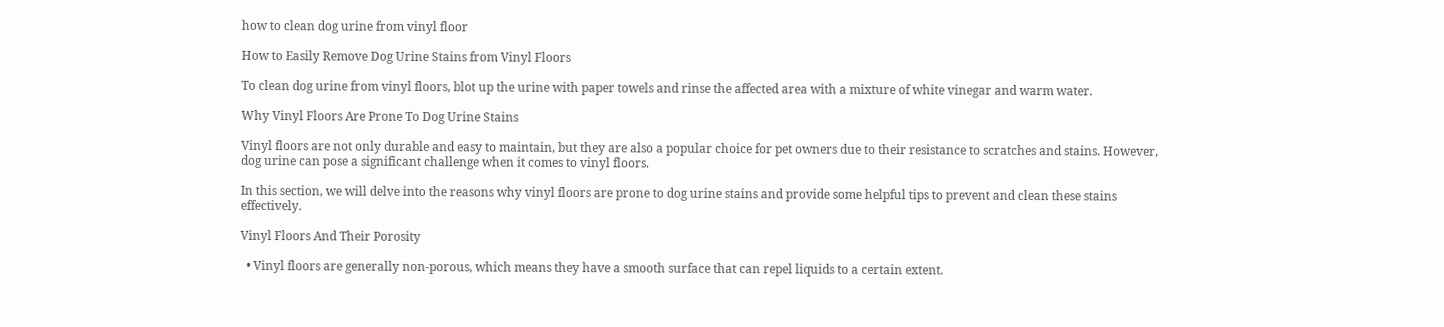how to clean dog urine from vinyl floor

How to Easily Remove Dog Urine Stains from Vinyl Floors

To clean dog urine from vinyl floors, blot up the urine with paper towels and rinse the affected area with a mixture of white vinegar and warm water.

Why Vinyl Floors Are Prone To Dog Urine Stains

Vinyl floors are not only durable and easy to maintain, but they are also a popular choice for pet owners due to their resistance to scratches and stains. However, dog urine can pose a significant challenge when it comes to vinyl floors.

In this section, we will delve into the reasons why vinyl floors are prone to dog urine stains and provide some helpful tips to prevent and clean these stains effectively.

Vinyl Floors And Their Porosity

  • Vinyl floors are generally non-porous, which means they have a smooth surface that can repel liquids to a certain extent.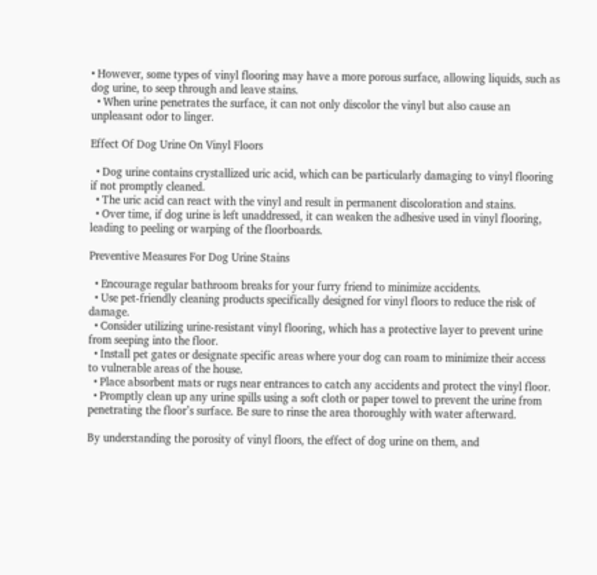• However, some types of vinyl flooring may have a more porous surface, allowing liquids, such as dog urine, to seep through and leave stains.
  • When urine penetrates the surface, it can not only discolor the vinyl but also cause an unpleasant odor to linger.

Effect Of Dog Urine On Vinyl Floors

  • Dog urine contains crystallized uric acid, which can be particularly damaging to vinyl flooring if not promptly cleaned.
  • The uric acid can react with the vinyl and result in permanent discoloration and stains.
  • Over time, if dog urine is left unaddressed, it can weaken the adhesive used in vinyl flooring, leading to peeling or warping of the floorboards.

Preventive Measures For Dog Urine Stains

  • Encourage regular bathroom breaks for your furry friend to minimize accidents.
  • Use pet-friendly cleaning products specifically designed for vinyl floors to reduce the risk of damage.
  • Consider utilizing urine-resistant vinyl flooring, which has a protective layer to prevent urine from seeping into the floor.
  • Install pet gates or designate specific areas where your dog can roam to minimize their access to vulnerable areas of the house.
  • Place absorbent mats or rugs near entrances to catch any accidents and protect the vinyl floor.
  • Promptly clean up any urine spills using a soft cloth or paper towel to prevent the urine from penetrating the floor’s surface. Be sure to rinse the area thoroughly with water afterward.

By understanding the porosity of vinyl floors, the effect of dog urine on them, and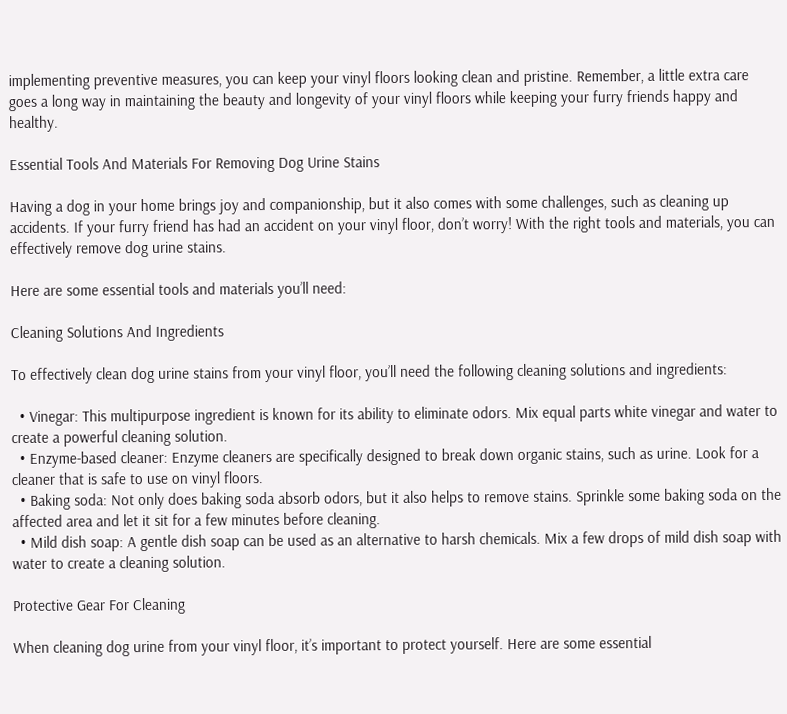implementing preventive measures, you can keep your vinyl floors looking clean and pristine. Remember, a little extra care goes a long way in maintaining the beauty and longevity of your vinyl floors while keeping your furry friends happy and healthy.

Essential Tools And Materials For Removing Dog Urine Stains

Having a dog in your home brings joy and companionship, but it also comes with some challenges, such as cleaning up accidents. If your furry friend has had an accident on your vinyl floor, don’t worry! With the right tools and materials, you can effectively remove dog urine stains.

Here are some essential tools and materials you’ll need:

Cleaning Solutions And Ingredients

To effectively clean dog urine stains from your vinyl floor, you’ll need the following cleaning solutions and ingredients:

  • Vinegar: This multipurpose ingredient is known for its ability to eliminate odors. Mix equal parts white vinegar and water to create a powerful cleaning solution.
  • Enzyme-based cleaner: Enzyme cleaners are specifically designed to break down organic stains, such as urine. Look for a cleaner that is safe to use on vinyl floors.
  • Baking soda: Not only does baking soda absorb odors, but it also helps to remove stains. Sprinkle some baking soda on the affected area and let it sit for a few minutes before cleaning.
  • Mild dish soap: A gentle dish soap can be used as an alternative to harsh chemicals. Mix a few drops of mild dish soap with water to create a cleaning solution.

Protective Gear For Cleaning

When cleaning dog urine from your vinyl floor, it’s important to protect yourself. Here are some essential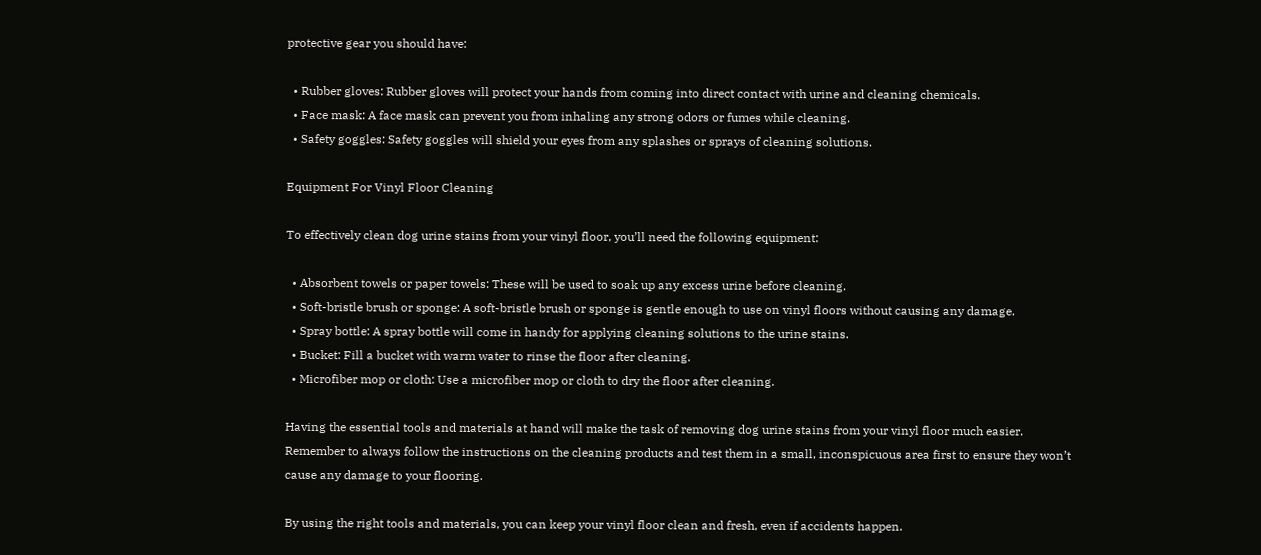protective gear you should have:

  • Rubber gloves: Rubber gloves will protect your hands from coming into direct contact with urine and cleaning chemicals.
  • Face mask: A face mask can prevent you from inhaling any strong odors or fumes while cleaning.
  • Safety goggles: Safety goggles will shield your eyes from any splashes or sprays of cleaning solutions.

Equipment For Vinyl Floor Cleaning

To effectively clean dog urine stains from your vinyl floor, you’ll need the following equipment:

  • Absorbent towels or paper towels: These will be used to soak up any excess urine before cleaning.
  • Soft-bristle brush or sponge: A soft-bristle brush or sponge is gentle enough to use on vinyl floors without causing any damage.
  • Spray bottle: A spray bottle will come in handy for applying cleaning solutions to the urine stains.
  • Bucket: Fill a bucket with warm water to rinse the floor after cleaning.
  • Microfiber mop or cloth: Use a microfiber mop or cloth to dry the floor after cleaning.

Having the essential tools and materials at hand will make the task of removing dog urine stains from your vinyl floor much easier. Remember to always follow the instructions on the cleaning products and test them in a small, inconspicuous area first to ensure they won’t cause any damage to your flooring.

By using the right tools and materials, you can keep your vinyl floor clean and fresh, even if accidents happen.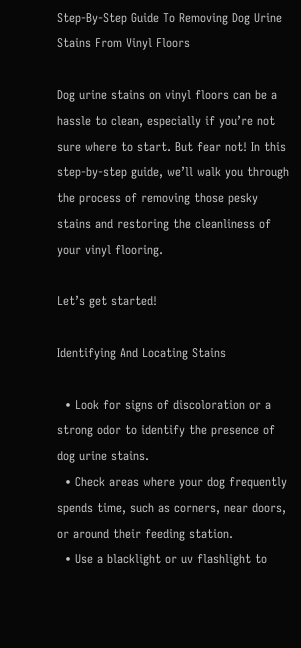Step-By-Step Guide To Removing Dog Urine Stains From Vinyl Floors

Dog urine stains on vinyl floors can be a hassle to clean, especially if you’re not sure where to start. But fear not! In this step-by-step guide, we’ll walk you through the process of removing those pesky stains and restoring the cleanliness of your vinyl flooring.

Let’s get started!

Identifying And Locating Stains

  • Look for signs of discoloration or a strong odor to identify the presence of dog urine stains.
  • Check areas where your dog frequently spends time, such as corners, near doors, or around their feeding station.
  • Use a blacklight or uv flashlight to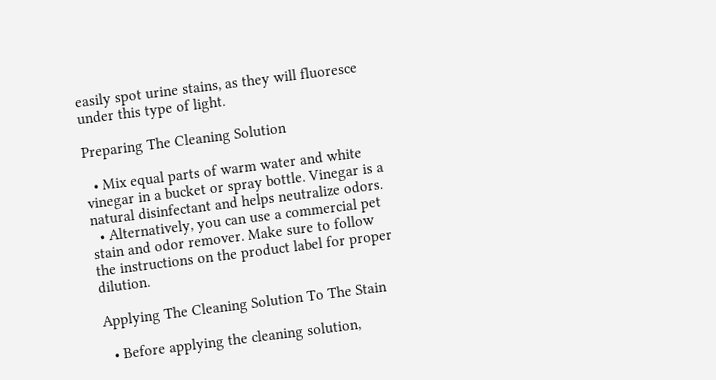easily spot urine stains, as they will fluoresce under this type of light.

Preparing The Cleaning Solution

  • Mix equal parts of warm water and white vinegar in a bucket or spray bottle. Vinegar is a natural disinfectant and helps neutralize odors.
  • Alternatively, you can use a commercial pet stain and odor remover. Make sure to follow the instructions on the product label for proper dilution.

Applying The Cleaning Solution To The Stain

  • Before applying the cleaning solution,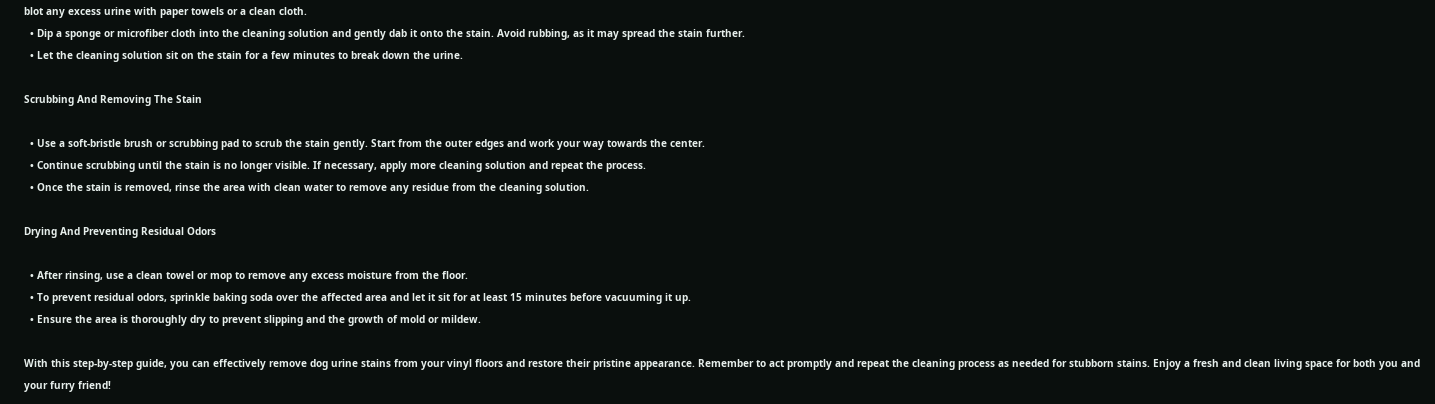blot any excess urine with paper towels or a clean cloth.
  • Dip a sponge or microfiber cloth into the cleaning solution and gently dab it onto the stain. Avoid rubbing, as it may spread the stain further.
  • Let the cleaning solution sit on the stain for a few minutes to break down the urine.

Scrubbing And Removing The Stain

  • Use a soft-bristle brush or scrubbing pad to scrub the stain gently. Start from the outer edges and work your way towards the center.
  • Continue scrubbing until the stain is no longer visible. If necessary, apply more cleaning solution and repeat the process.
  • Once the stain is removed, rinse the area with clean water to remove any residue from the cleaning solution.

Drying And Preventing Residual Odors

  • After rinsing, use a clean towel or mop to remove any excess moisture from the floor.
  • To prevent residual odors, sprinkle baking soda over the affected area and let it sit for at least 15 minutes before vacuuming it up.
  • Ensure the area is thoroughly dry to prevent slipping and the growth of mold or mildew.

With this step-by-step guide, you can effectively remove dog urine stains from your vinyl floors and restore their pristine appearance. Remember to act promptly and repeat the cleaning process as needed for stubborn stains. Enjoy a fresh and clean living space for both you and your furry friend!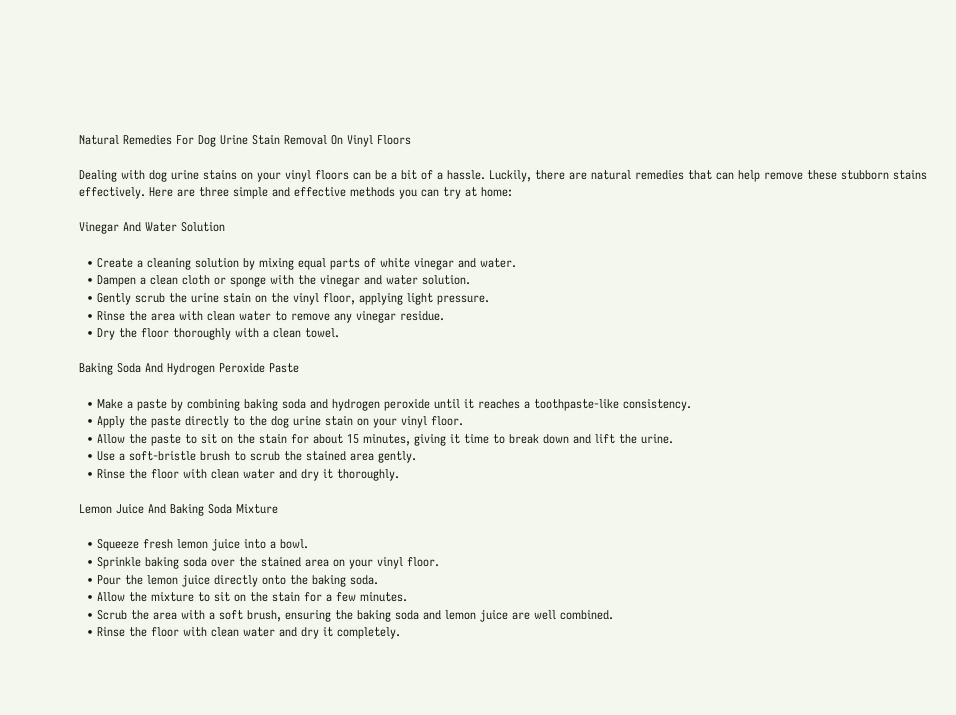Natural Remedies For Dog Urine Stain Removal On Vinyl Floors

Dealing with dog urine stains on your vinyl floors can be a bit of a hassle. Luckily, there are natural remedies that can help remove these stubborn stains effectively. Here are three simple and effective methods you can try at home:

Vinegar And Water Solution

  • Create a cleaning solution by mixing equal parts of white vinegar and water.
  • Dampen a clean cloth or sponge with the vinegar and water solution.
  • Gently scrub the urine stain on the vinyl floor, applying light pressure.
  • Rinse the area with clean water to remove any vinegar residue.
  • Dry the floor thoroughly with a clean towel.

Baking Soda And Hydrogen Peroxide Paste

  • Make a paste by combining baking soda and hydrogen peroxide until it reaches a toothpaste-like consistency.
  • Apply the paste directly to the dog urine stain on your vinyl floor.
  • Allow the paste to sit on the stain for about 15 minutes, giving it time to break down and lift the urine.
  • Use a soft-bristle brush to scrub the stained area gently.
  • Rinse the floor with clean water and dry it thoroughly.

Lemon Juice And Baking Soda Mixture

  • Squeeze fresh lemon juice into a bowl.
  • Sprinkle baking soda over the stained area on your vinyl floor.
  • Pour the lemon juice directly onto the baking soda.
  • Allow the mixture to sit on the stain for a few minutes.
  • Scrub the area with a soft brush, ensuring the baking soda and lemon juice are well combined.
  • Rinse the floor with clean water and dry it completely.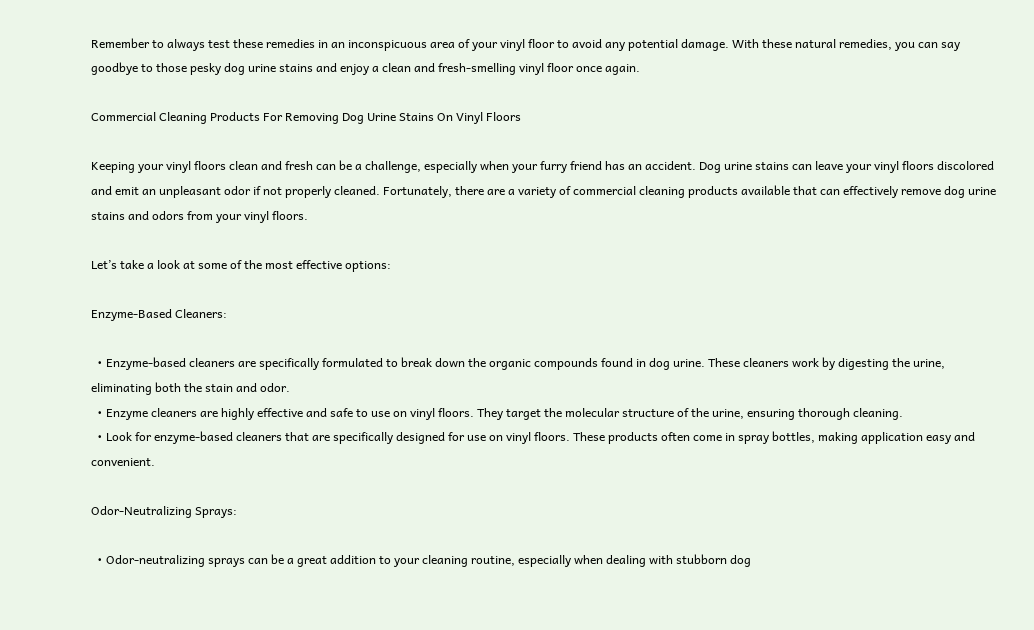Remember to always test these remedies in an inconspicuous area of your vinyl floor to avoid any potential damage. With these natural remedies, you can say goodbye to those pesky dog urine stains and enjoy a clean and fresh-smelling vinyl floor once again.

Commercial Cleaning Products For Removing Dog Urine Stains On Vinyl Floors

Keeping your vinyl floors clean and fresh can be a challenge, especially when your furry friend has an accident. Dog urine stains can leave your vinyl floors discolored and emit an unpleasant odor if not properly cleaned. Fortunately, there are a variety of commercial cleaning products available that can effectively remove dog urine stains and odors from your vinyl floors.

Let’s take a look at some of the most effective options:

Enzyme-Based Cleaners:

  • Enzyme-based cleaners are specifically formulated to break down the organic compounds found in dog urine. These cleaners work by digesting the urine, eliminating both the stain and odor.
  • Enzyme cleaners are highly effective and safe to use on vinyl floors. They target the molecular structure of the urine, ensuring thorough cleaning.
  • Look for enzyme-based cleaners that are specifically designed for use on vinyl floors. These products often come in spray bottles, making application easy and convenient.

Odor-Neutralizing Sprays:

  • Odor-neutralizing sprays can be a great addition to your cleaning routine, especially when dealing with stubborn dog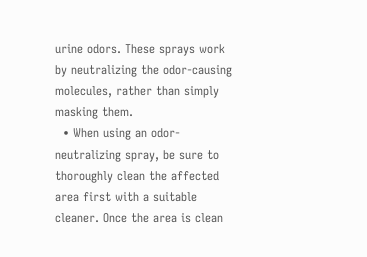urine odors. These sprays work by neutralizing the odor-causing molecules, rather than simply masking them.
  • When using an odor-neutralizing spray, be sure to thoroughly clean the affected area first with a suitable cleaner. Once the area is clean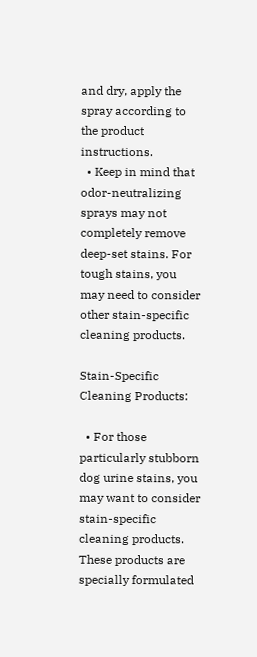and dry, apply the spray according to the product instructions.
  • Keep in mind that odor-neutralizing sprays may not completely remove deep-set stains. For tough stains, you may need to consider other stain-specific cleaning products.

Stain-Specific Cleaning Products:

  • For those particularly stubborn dog urine stains, you may want to consider stain-specific cleaning products. These products are specially formulated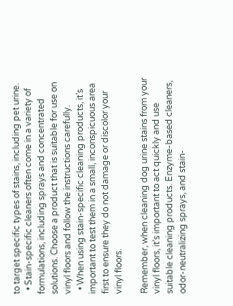to target specific types of stains, including pet urine.
  • Stain-specific cleaners often come in a variety of formulations, including sprays and concentrated solutions. Choose a product that is suitable for use on vinyl floors and follow the instructions carefully.
  • When using stain-specific cleaning products, it’s important to test them in a small, inconspicuous area first to ensure they do not damage or discolor your vinyl floors.

Remember, when cleaning dog urine stains from your vinyl floors, it’s important to act quickly and use suitable cleaning products. Enzyme-based cleaners, odor-neutralizing sprays, and stain-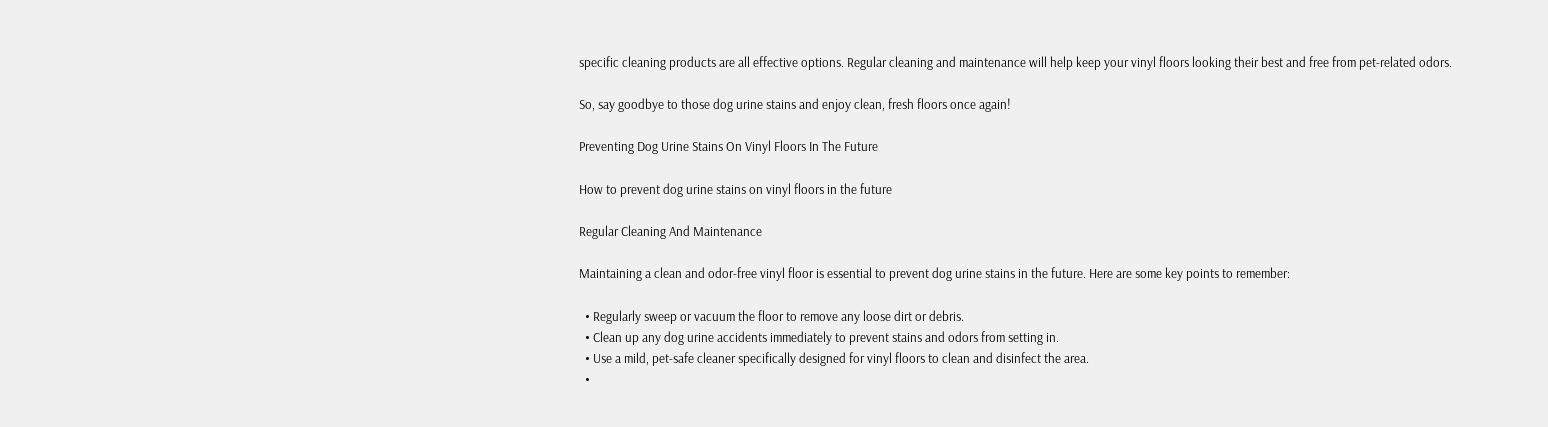specific cleaning products are all effective options. Regular cleaning and maintenance will help keep your vinyl floors looking their best and free from pet-related odors.

So, say goodbye to those dog urine stains and enjoy clean, fresh floors once again!

Preventing Dog Urine Stains On Vinyl Floors In The Future

How to prevent dog urine stains on vinyl floors in the future

Regular Cleaning And Maintenance

Maintaining a clean and odor-free vinyl floor is essential to prevent dog urine stains in the future. Here are some key points to remember:

  • Regularly sweep or vacuum the floor to remove any loose dirt or debris.
  • Clean up any dog urine accidents immediately to prevent stains and odors from setting in.
  • Use a mild, pet-safe cleaner specifically designed for vinyl floors to clean and disinfect the area.
  •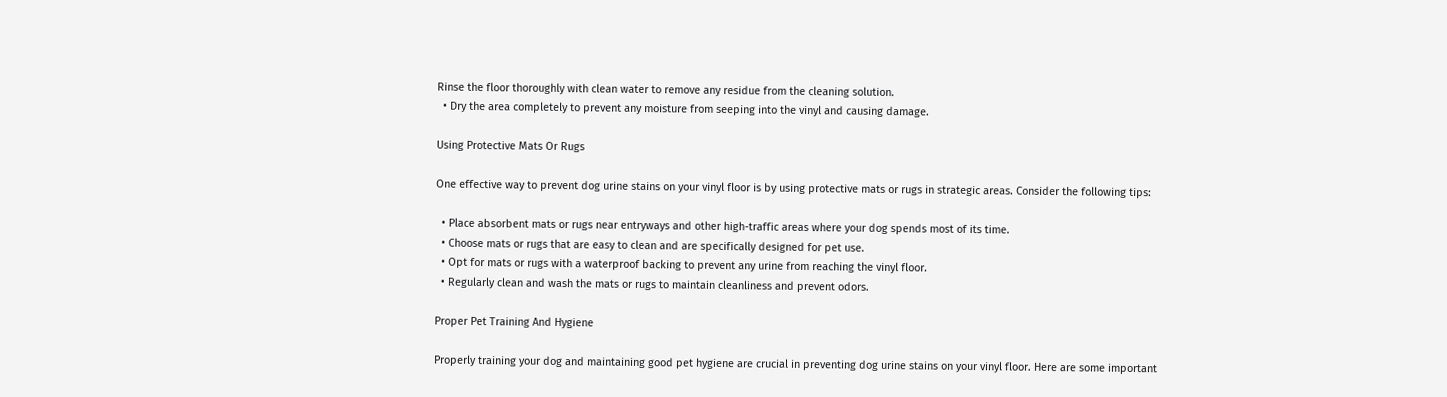Rinse the floor thoroughly with clean water to remove any residue from the cleaning solution.
  • Dry the area completely to prevent any moisture from seeping into the vinyl and causing damage.

Using Protective Mats Or Rugs

One effective way to prevent dog urine stains on your vinyl floor is by using protective mats or rugs in strategic areas. Consider the following tips:

  • Place absorbent mats or rugs near entryways and other high-traffic areas where your dog spends most of its time.
  • Choose mats or rugs that are easy to clean and are specifically designed for pet use.
  • Opt for mats or rugs with a waterproof backing to prevent any urine from reaching the vinyl floor.
  • Regularly clean and wash the mats or rugs to maintain cleanliness and prevent odors.

Proper Pet Training And Hygiene

Properly training your dog and maintaining good pet hygiene are crucial in preventing dog urine stains on your vinyl floor. Here are some important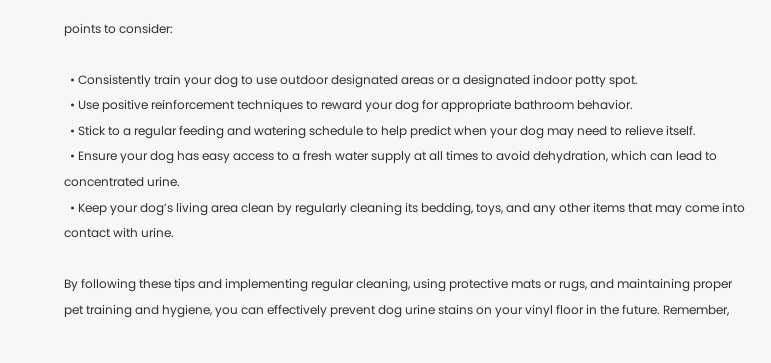points to consider:

  • Consistently train your dog to use outdoor designated areas or a designated indoor potty spot.
  • Use positive reinforcement techniques to reward your dog for appropriate bathroom behavior.
  • Stick to a regular feeding and watering schedule to help predict when your dog may need to relieve itself.
  • Ensure your dog has easy access to a fresh water supply at all times to avoid dehydration, which can lead to concentrated urine.
  • Keep your dog’s living area clean by regularly cleaning its bedding, toys, and any other items that may come into contact with urine.

By following these tips and implementing regular cleaning, using protective mats or rugs, and maintaining proper pet training and hygiene, you can effectively prevent dog urine stains on your vinyl floor in the future. Remember,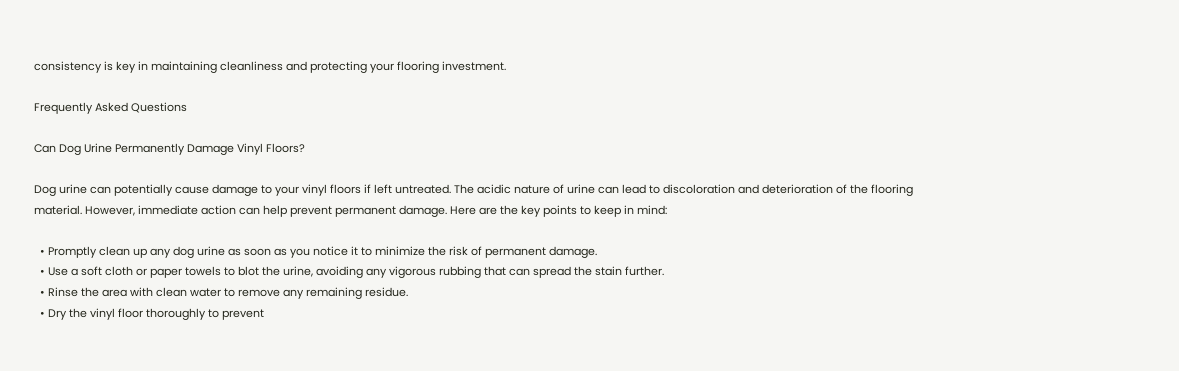consistency is key in maintaining cleanliness and protecting your flooring investment.

Frequently Asked Questions

Can Dog Urine Permanently Damage Vinyl Floors?

Dog urine can potentially cause damage to your vinyl floors if left untreated. The acidic nature of urine can lead to discoloration and deterioration of the flooring material. However, immediate action can help prevent permanent damage. Here are the key points to keep in mind:

  • Promptly clean up any dog urine as soon as you notice it to minimize the risk of permanent damage.
  • Use a soft cloth or paper towels to blot the urine, avoiding any vigorous rubbing that can spread the stain further.
  • Rinse the area with clean water to remove any remaining residue.
  • Dry the vinyl floor thoroughly to prevent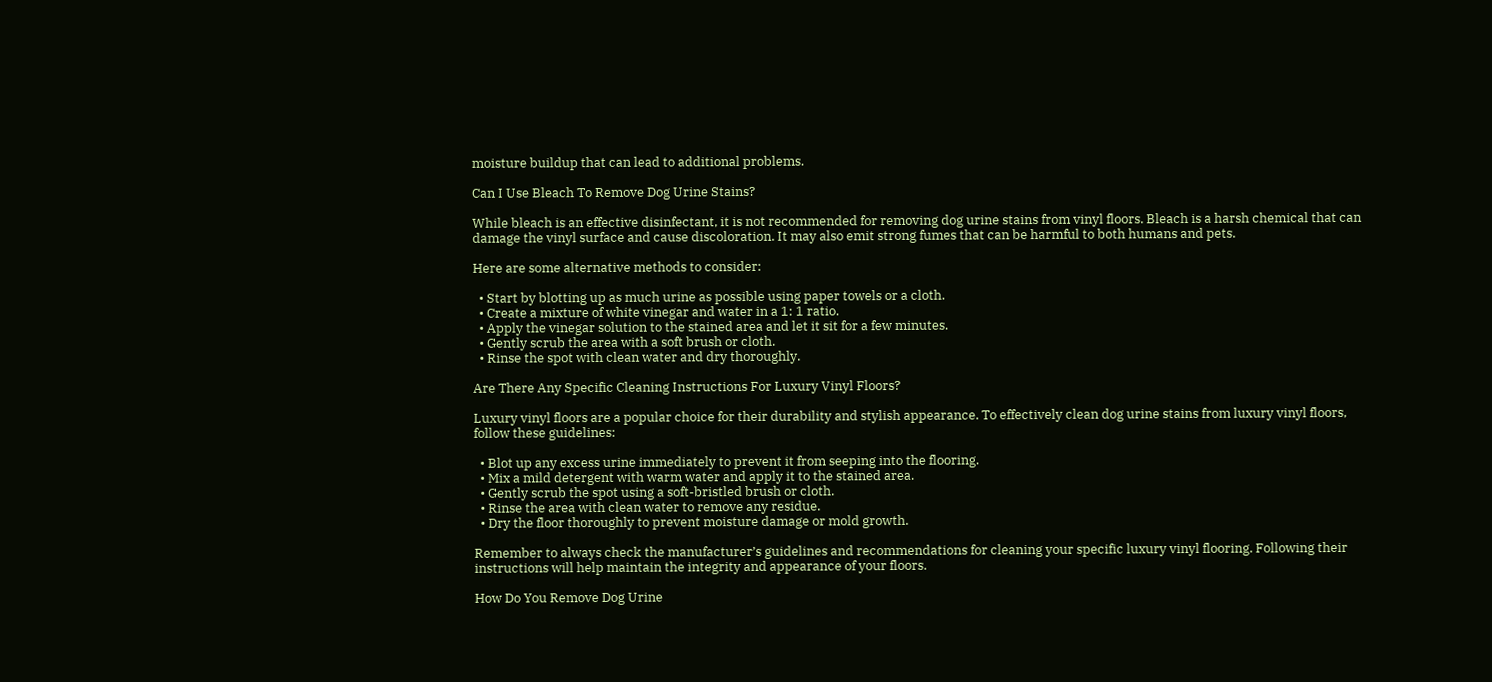moisture buildup that can lead to additional problems.

Can I Use Bleach To Remove Dog Urine Stains?

While bleach is an effective disinfectant, it is not recommended for removing dog urine stains from vinyl floors. Bleach is a harsh chemical that can damage the vinyl surface and cause discoloration. It may also emit strong fumes that can be harmful to both humans and pets.

Here are some alternative methods to consider:

  • Start by blotting up as much urine as possible using paper towels or a cloth.
  • Create a mixture of white vinegar and water in a 1: 1 ratio.
  • Apply the vinegar solution to the stained area and let it sit for a few minutes.
  • Gently scrub the area with a soft brush or cloth.
  • Rinse the spot with clean water and dry thoroughly.

Are There Any Specific Cleaning Instructions For Luxury Vinyl Floors?

Luxury vinyl floors are a popular choice for their durability and stylish appearance. To effectively clean dog urine stains from luxury vinyl floors, follow these guidelines:

  • Blot up any excess urine immediately to prevent it from seeping into the flooring.
  • Mix a mild detergent with warm water and apply it to the stained area.
  • Gently scrub the spot using a soft-bristled brush or cloth.
  • Rinse the area with clean water to remove any residue.
  • Dry the floor thoroughly to prevent moisture damage or mold growth.

Remember to always check the manufacturer’s guidelines and recommendations for cleaning your specific luxury vinyl flooring. Following their instructions will help maintain the integrity and appearance of your floors.

How Do You Remove Dog Urine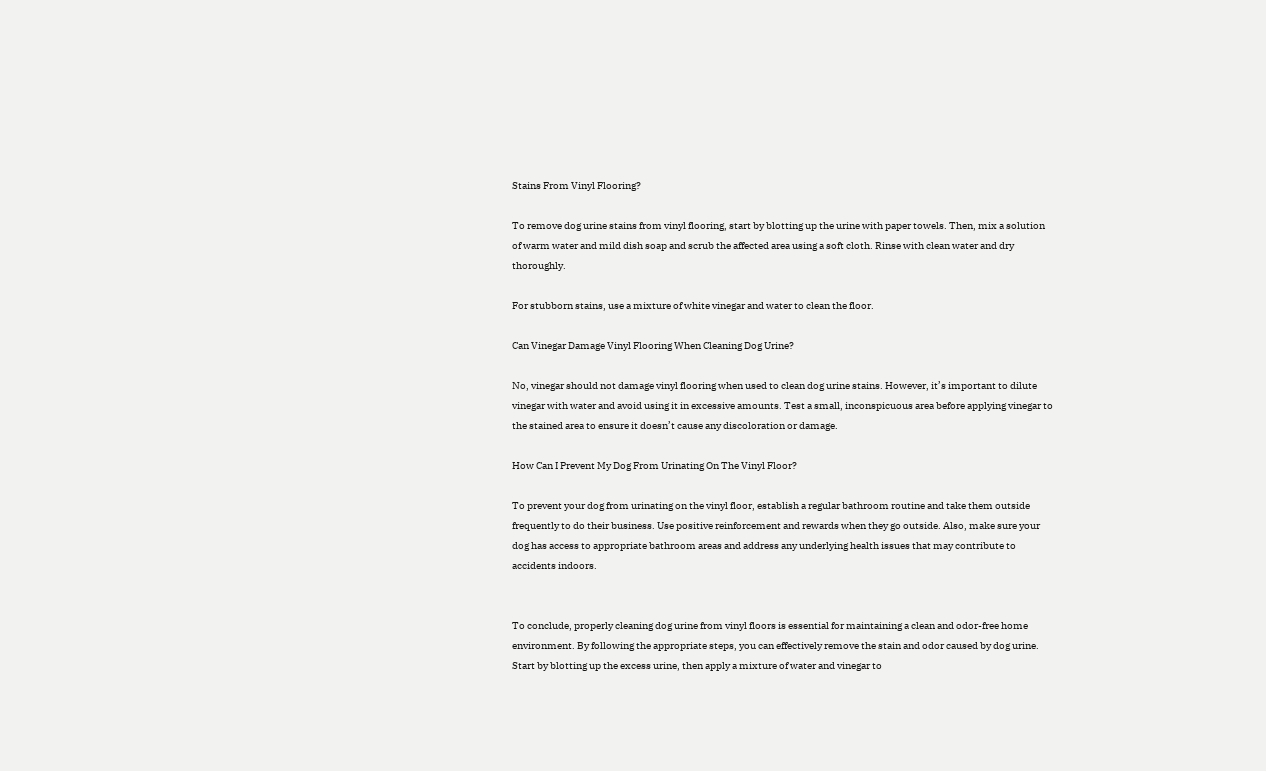Stains From Vinyl Flooring?

To remove dog urine stains from vinyl flooring, start by blotting up the urine with paper towels. Then, mix a solution of warm water and mild dish soap and scrub the affected area using a soft cloth. Rinse with clean water and dry thoroughly.

For stubborn stains, use a mixture of white vinegar and water to clean the floor.

Can Vinegar Damage Vinyl Flooring When Cleaning Dog Urine?

No, vinegar should not damage vinyl flooring when used to clean dog urine stains. However, it’s important to dilute vinegar with water and avoid using it in excessive amounts. Test a small, inconspicuous area before applying vinegar to the stained area to ensure it doesn’t cause any discoloration or damage.

How Can I Prevent My Dog From Urinating On The Vinyl Floor?

To prevent your dog from urinating on the vinyl floor, establish a regular bathroom routine and take them outside frequently to do their business. Use positive reinforcement and rewards when they go outside. Also, make sure your dog has access to appropriate bathroom areas and address any underlying health issues that may contribute to accidents indoors.


To conclude, properly cleaning dog urine from vinyl floors is essential for maintaining a clean and odor-free home environment. By following the appropriate steps, you can effectively remove the stain and odor caused by dog urine. Start by blotting up the excess urine, then apply a mixture of water and vinegar to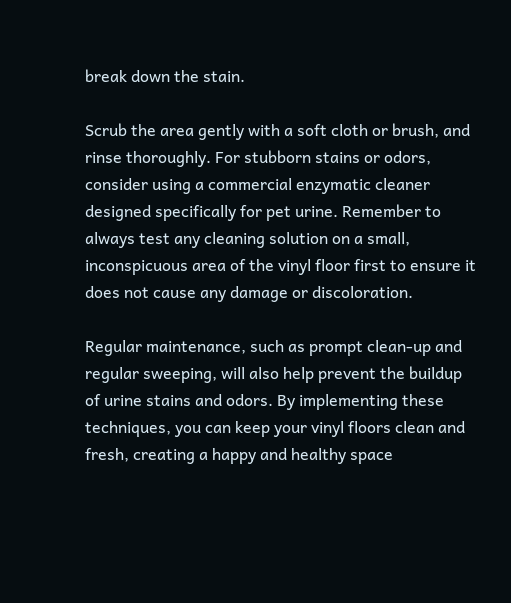break down the stain.

Scrub the area gently with a soft cloth or brush, and rinse thoroughly. For stubborn stains or odors, consider using a commercial enzymatic cleaner designed specifically for pet urine. Remember to always test any cleaning solution on a small, inconspicuous area of the vinyl floor first to ensure it does not cause any damage or discoloration.

Regular maintenance, such as prompt clean-up and regular sweeping, will also help prevent the buildup of urine stains and odors. By implementing these techniques, you can keep your vinyl floors clean and fresh, creating a happy and healthy space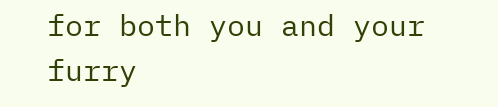for both you and your furry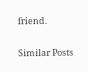friend.

Similar Posts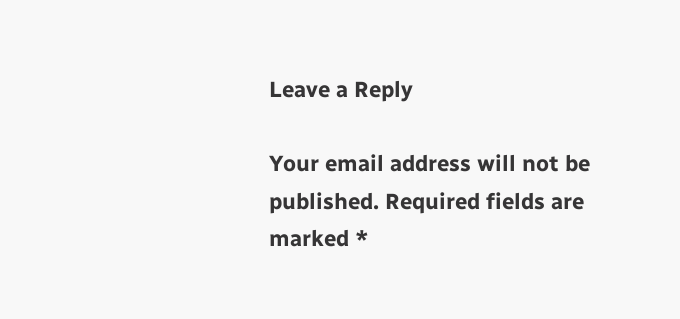Leave a Reply

Your email address will not be published. Required fields are marked *